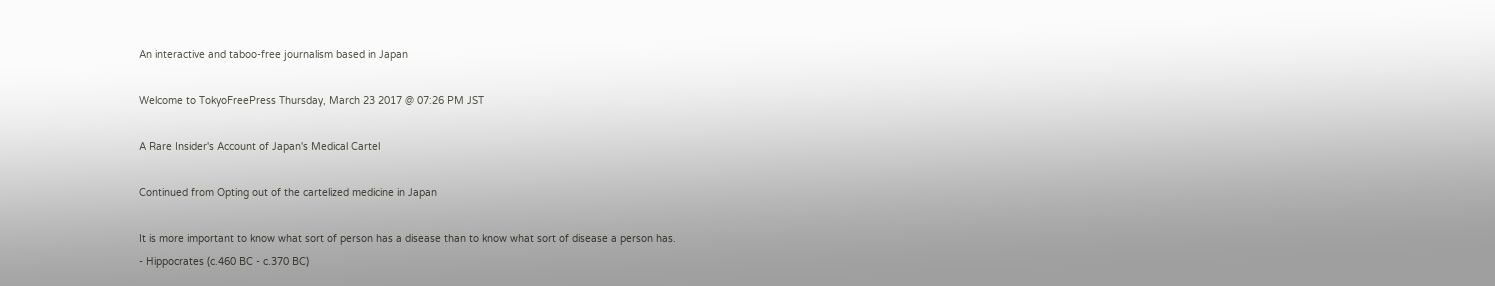An interactive and taboo-free journalism based in Japan

Welcome to TokyoFreePress Thursday, March 23 2017 @ 07:26 PM JST

A Rare Insider's Account of Japan's Medical Cartel

Continued from Opting out of the cartelized medicine in Japan

It is more important to know what sort of person has a disease than to know what sort of disease a person has.
- Hippocrates (c.460 BC - c.370 BC)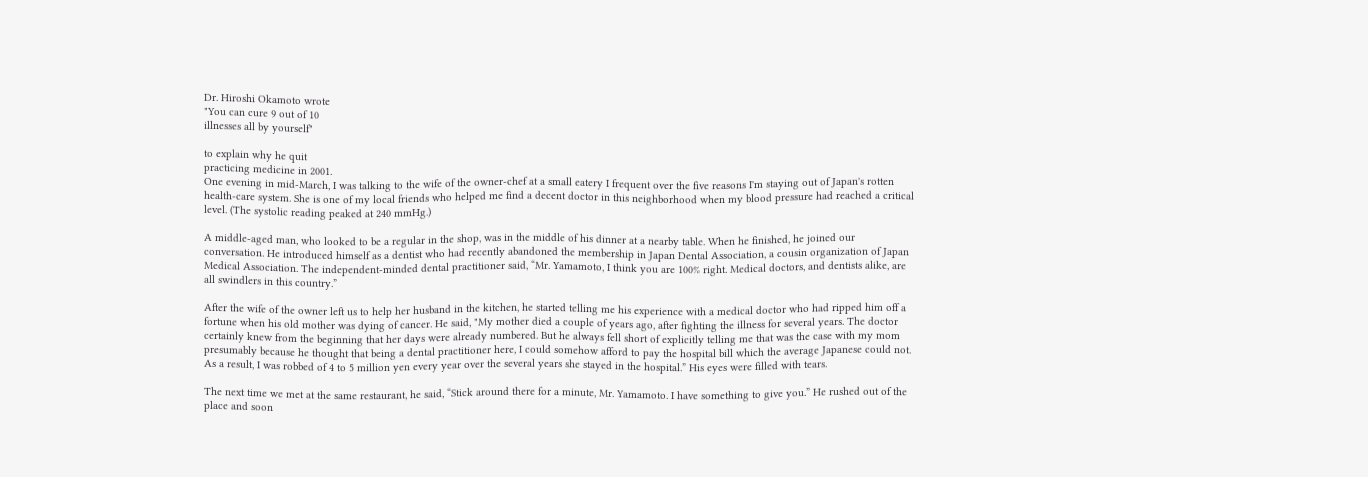Dr. Hiroshi Okamoto wrote
"You can cure 9 out of 10
illnesses all by yourself"

to explain why he quit
practicing medicine in 2001.
One evening in mid-March, I was talking to the wife of the owner-chef at a small eatery I frequent over the five reasons I'm staying out of Japan's rotten health-care system. She is one of my local friends who helped me find a decent doctor in this neighborhood when my blood pressure had reached a critical level. (The systolic reading peaked at 240 mmHg.)

A middle-aged man, who looked to be a regular in the shop, was in the middle of his dinner at a nearby table. When he finished, he joined our conversation. He introduced himself as a dentist who had recently abandoned the membership in Japan Dental Association, a cousin organization of Japan Medical Association. The independent-minded dental practitioner said, “Mr. Yamamoto, I think you are 100% right. Medical doctors, and dentists alike, are all swindlers in this country.”

After the wife of the owner left us to help her husband in the kitchen, he started telling me his experience with a medical doctor who had ripped him off a fortune when his old mother was dying of cancer. He said, "My mother died a couple of years ago, after fighting the illness for several years. The doctor certainly knew from the beginning that her days were already numbered. But he always fell short of explicitly telling me that was the case with my mom presumably because he thought that being a dental practitioner here, I could somehow afford to pay the hospital bill which the average Japanese could not. As a result, I was robbed of 4 to 5 million yen every year over the several years she stayed in the hospital.” His eyes were filled with tears.

The next time we met at the same restaurant, he said, “Stick around there for a minute, Mr. Yamamoto. I have something to give you.” He rushed out of the place and soon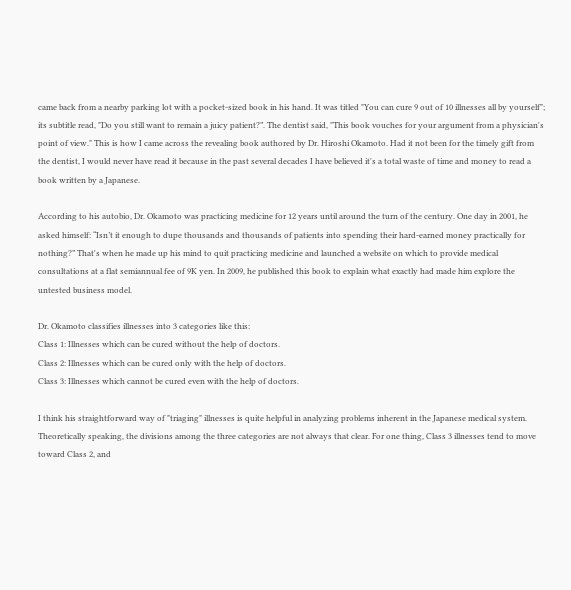came back from a nearby parking lot with a pocket-sized book in his hand. It was titled "You can cure 9 out of 10 illnesses all by yourself"; its subtitle read, "Do you still want to remain a juicy patient?”. The dentist said, "This book vouches for your argument from a physician's point of view." This is how I came across the revealing book authored by Dr. Hiroshi Okamoto. Had it not been for the timely gift from the dentist, I would never have read it because in the past several decades I have believed it's a total waste of time and money to read a book written by a Japanese.

According to his autobio, Dr. Okamoto was practicing medicine for 12 years until around the turn of the century. One day in 2001, he asked himself: “Isn’t it enough to dupe thousands and thousands of patients into spending their hard-earned money practically for nothing?” That's when he made up his mind to quit practicing medicine and launched a website on which to provide medical consultations at a flat semiannual fee of 9K yen. In 2009, he published this book to explain what exactly had made him explore the untested business model.

Dr. Okamoto classifies illnesses into 3 categories like this:
Class 1: Illnesses which can be cured without the help of doctors.
Class 2: Illnesses which can be cured only with the help of doctors.
Class 3: Illnesses which cannot be cured even with the help of doctors.

I think his straightforward way of "triaging" illnesses is quite helpful in analyzing problems inherent in the Japanese medical system. Theoretically speaking, the divisions among the three categories are not always that clear. For one thing, Class 3 illnesses tend to move toward Class 2, and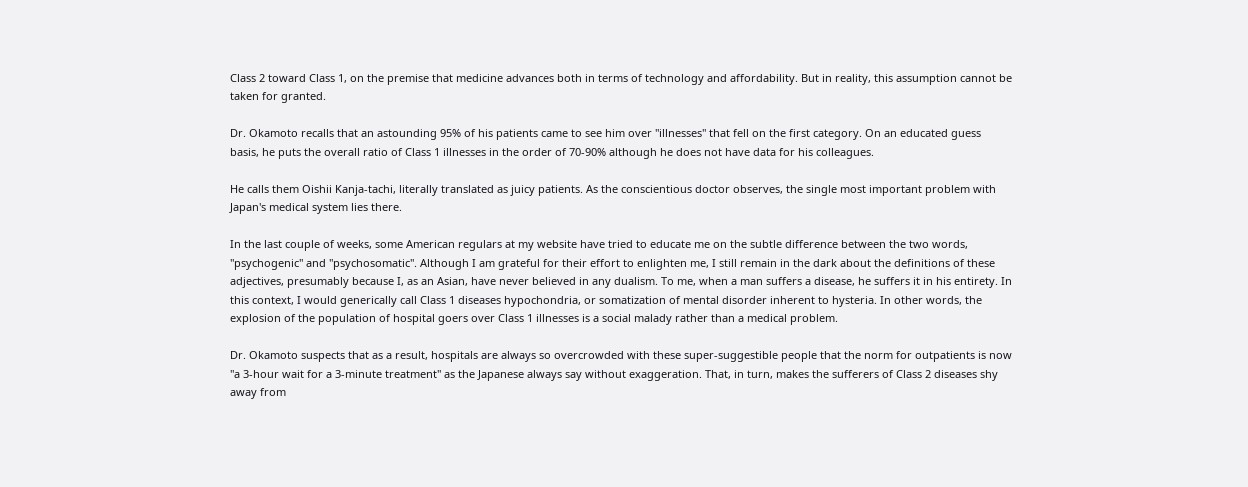Class 2 toward Class 1, on the premise that medicine advances both in terms of technology and affordability. But in reality, this assumption cannot be taken for granted.

Dr. Okamoto recalls that an astounding 95% of his patients came to see him over "illnesses" that fell on the first category. On an educated guess basis, he puts the overall ratio of Class 1 illnesses in the order of 70-90% although he does not have data for his colleagues.

He calls them Oishii Kanja-tachi, literally translated as juicy patients. As the conscientious doctor observes, the single most important problem with Japan's medical system lies there.

In the last couple of weeks, some American regulars at my website have tried to educate me on the subtle difference between the two words, "psychogenic" and "psychosomatic". Although I am grateful for their effort to enlighten me, I still remain in the dark about the definitions of these adjectives, presumably because I, as an Asian, have never believed in any dualism. To me, when a man suffers a disease, he suffers it in his entirety. In this context, I would generically call Class 1 diseases hypochondria, or somatization of mental disorder inherent to hysteria. In other words, the explosion of the population of hospital goers over Class 1 illnesses is a social malady rather than a medical problem.

Dr. Okamoto suspects that as a result, hospitals are always so overcrowded with these super-suggestible people that the norm for outpatients is now "a 3-hour wait for a 3-minute treatment" as the Japanese always say without exaggeration. That, in turn, makes the sufferers of Class 2 diseases shy away from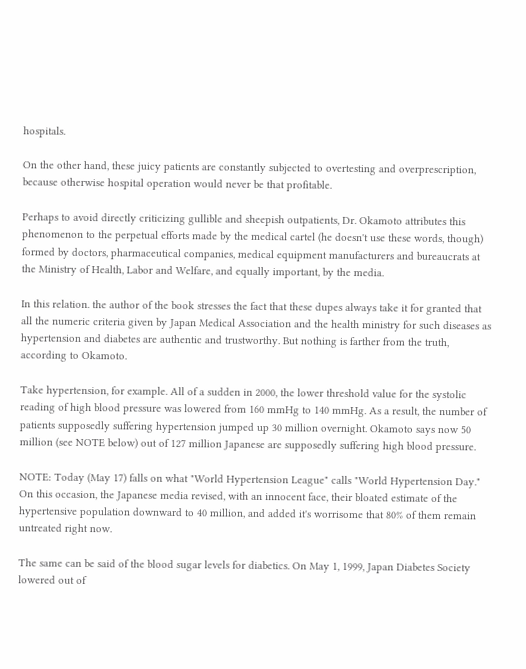hospitals.

On the other hand, these juicy patients are constantly subjected to overtesting and overprescription, because otherwise hospital operation would never be that profitable.

Perhaps to avoid directly criticizing gullible and sheepish outpatients, Dr. Okamoto attributes this phenomenon to the perpetual efforts made by the medical cartel (he doesn't use these words, though) formed by doctors, pharmaceutical companies, medical equipment manufacturers and bureaucrats at the Ministry of Health, Labor and Welfare, and equally important, by the media.

In this relation. the author of the book stresses the fact that these dupes always take it for granted that all the numeric criteria given by Japan Medical Association and the health ministry for such diseases as hypertension and diabetes are authentic and trustworthy. But nothing is farther from the truth, according to Okamoto.

Take hypertension, for example. All of a sudden in 2000, the lower threshold value for the systolic reading of high blood pressure was lowered from 160 mmHg to 140 mmHg. As a result, the number of patients supposedly suffering hypertension jumped up 30 million overnight. Okamoto says now 50 million (see NOTE below) out of 127 million Japanese are supposedly suffering high blood pressure.

NOTE: Today (May 17) falls on what "World Hypertension League" calls "World Hypertension Day." On this occasion, the Japanese media revised, with an innocent face, their bloated estimate of the hypertensive population downward to 40 million, and added it's worrisome that 80% of them remain untreated right now.

The same can be said of the blood sugar levels for diabetics. On May 1, 1999, Japan Diabetes Society lowered out of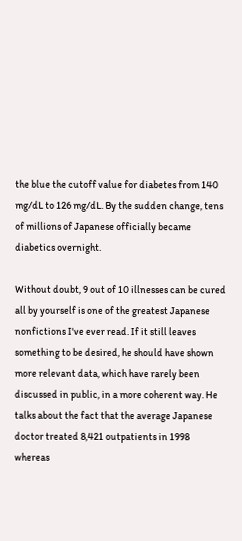the blue the cutoff value for diabetes from 140 mg/dL to 126 mg/dL. By the sudden change, tens of millions of Japanese officially became diabetics overnight.

Without doubt, 9 out of 10 illnesses can be cured all by yourself is one of the greatest Japanese nonfictions I've ever read. If it still leaves something to be desired, he should have shown more relevant data, which have rarely been discussed in public, in a more coherent way. He talks about the fact that the average Japanese doctor treated 8,421 outpatients in 1998 whereas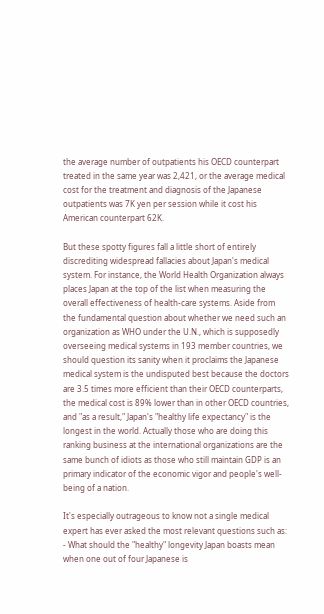the average number of outpatients his OECD counterpart treated in the same year was 2,421, or the average medical cost for the treatment and diagnosis of the Japanese outpatients was 7K yen per session while it cost his American counterpart 62K.

But these spotty figures fall a little short of entirely discrediting widespread fallacies about Japan's medical system. For instance, the World Health Organization always places Japan at the top of the list when measuring the overall effectiveness of health-care systems. Aside from the fundamental question about whether we need such an organization as WHO under the U.N., which is supposedly overseeing medical systems in 193 member countries, we should question its sanity when it proclaims the Japanese medical system is the undisputed best because the doctors are 3.5 times more efficient than their OECD counterparts, the medical cost is 89% lower than in other OECD countries, and "as a result," Japan's "healthy life expectancy" is the longest in the world. Actually those who are doing this ranking business at the international organizations are the same bunch of idiots as those who still maintain GDP is an primary indicator of the economic vigor and people's well-being of a nation.

It's especially outrageous to know not a single medical expert has ever asked the most relevant questions such as:
- What should the "healthy" longevity Japan boasts mean when one out of four Japanese is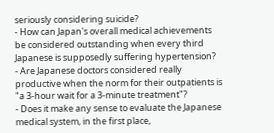seriously considering suicide?
- How can Japan's overall medical achievements be considered outstanding when every third Japanese is supposedly suffering hypertension?
- Are Japanese doctors considered really productive when the norm for their outpatients is "a 3-hour wait for a 3-minute treatment"?
- Does it make any sense to evaluate the Japanese medical system, in the first place,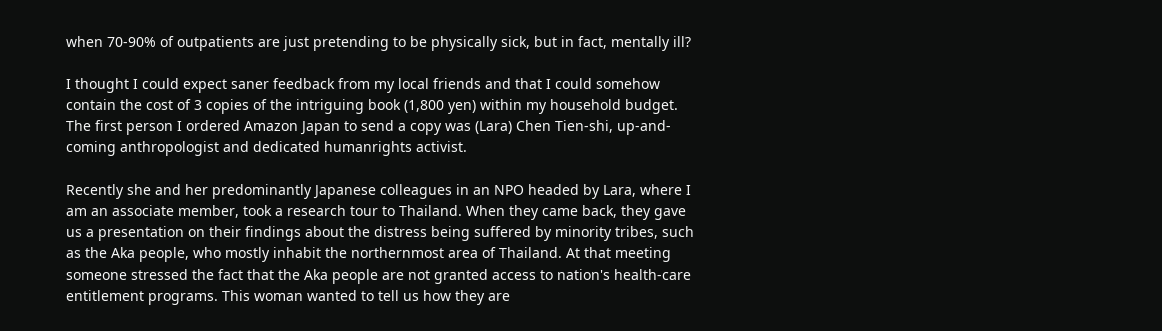when 70-90% of outpatients are just pretending to be physically sick, but in fact, mentally ill?

I thought I could expect saner feedback from my local friends and that I could somehow contain the cost of 3 copies of the intriguing book (1,800 yen) within my household budget. The first person I ordered Amazon Japan to send a copy was (Lara) Chen Tien-shi, up-and-coming anthropologist and dedicated humanrights activist.

Recently she and her predominantly Japanese colleagues in an NPO headed by Lara, where I am an associate member, took a research tour to Thailand. When they came back, they gave us a presentation on their findings about the distress being suffered by minority tribes, such as the Aka people, who mostly inhabit the northernmost area of Thailand. At that meeting someone stressed the fact that the Aka people are not granted access to nation's health-care entitlement programs. This woman wanted to tell us how they are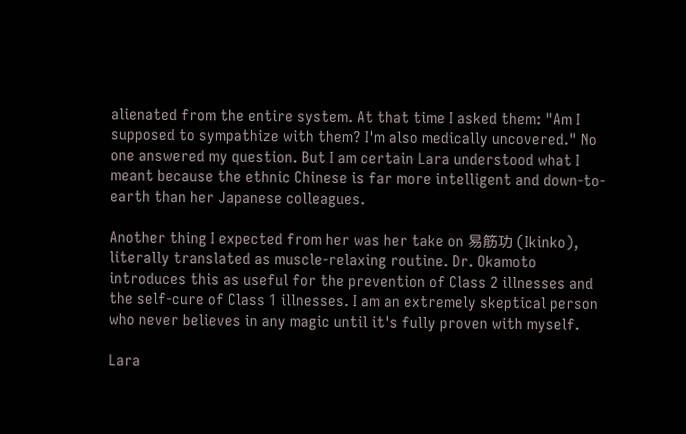alienated from the entire system. At that time I asked them: "Am I supposed to sympathize with them? I'm also medically uncovered." No one answered my question. But I am certain Lara understood what I meant because the ethnic Chinese is far more intelligent and down-to-earth than her Japanese colleagues.

Another thing I expected from her was her take on 易筋功 (Ikinko), literally translated as muscle-relaxing routine. Dr. Okamoto introduces this as useful for the prevention of Class 2 illnesses and the self-cure of Class 1 illnesses. I am an extremely skeptical person who never believes in any magic until it's fully proven with myself.

Lara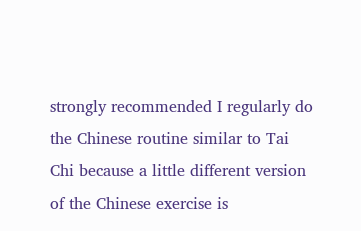strongly recommended I regularly do the Chinese routine similar to Tai Chi because a little different version of the Chinese exercise is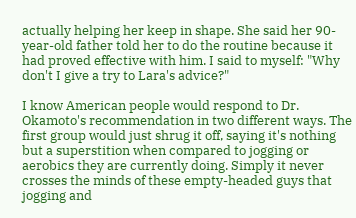actually helping her keep in shape. She said her 90-year-old father told her to do the routine because it had proved effective with him. I said to myself: "Why don't I give a try to Lara's advice?"

I know American people would respond to Dr. Okamoto's recommendation in two different ways. The first group would just shrug it off, saying it's nothing but a superstition when compared to jogging or aerobics they are currently doing. Simply it never crosses the minds of these empty-headed guys that jogging and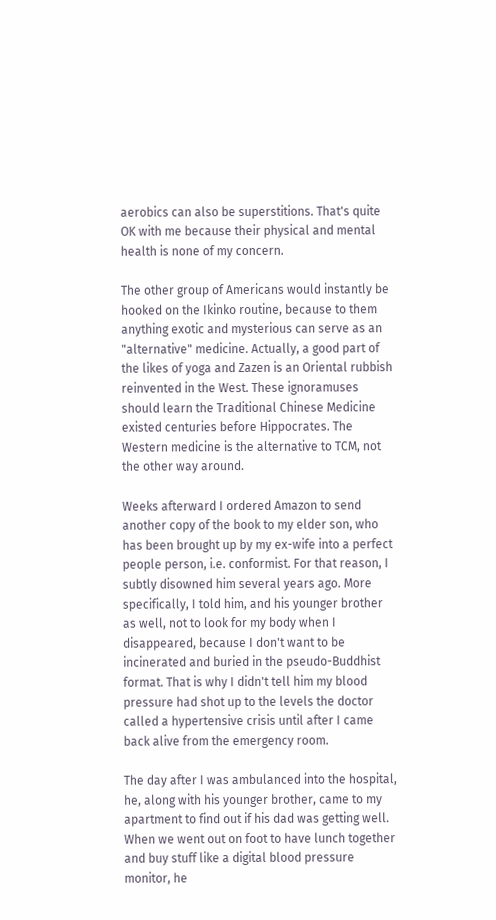aerobics can also be superstitions. That's quite OK with me because their physical and mental health is none of my concern.

The other group of Americans would instantly be hooked on the Ikinko routine, because to them anything exotic and mysterious can serve as an "alternative" medicine. Actually, a good part of the likes of yoga and Zazen is an Oriental rubbish reinvented in the West. These ignoramuses should learn the Traditional Chinese Medicine existed centuries before Hippocrates. The Western medicine is the alternative to TCM, not the other way around.

Weeks afterward I ordered Amazon to send another copy of the book to my elder son, who has been brought up by my ex-wife into a perfect people person, i.e. conformist. For that reason, I subtly disowned him several years ago. More specifically, I told him, and his younger brother as well, not to look for my body when I disappeared, because I don't want to be incinerated and buried in the pseudo-Buddhist format. That is why I didn't tell him my blood pressure had shot up to the levels the doctor called a hypertensive crisis until after I came back alive from the emergency room.

The day after I was ambulanced into the hospital, he, along with his younger brother, came to my apartment to find out if his dad was getting well. When we went out on foot to have lunch together and buy stuff like a digital blood pressure monitor, he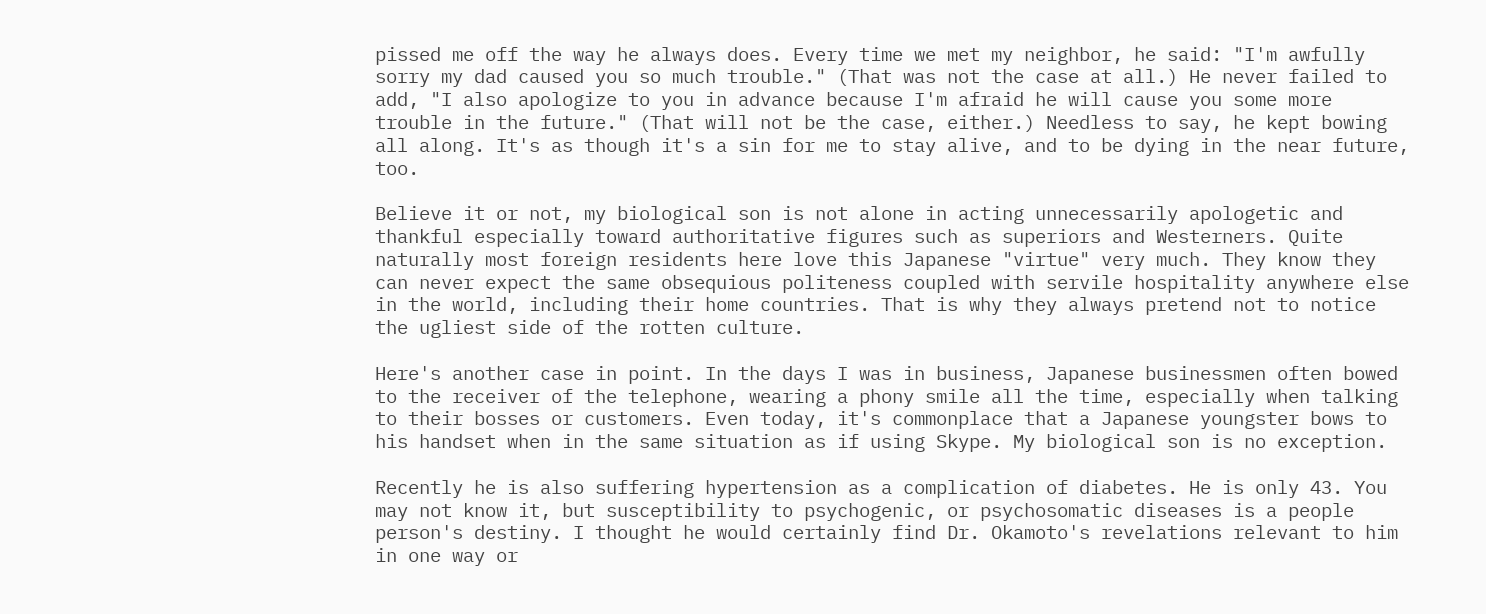pissed me off the way he always does. Every time we met my neighbor, he said: "I'm awfully sorry my dad caused you so much trouble." (That was not the case at all.) He never failed to add, "I also apologize to you in advance because I'm afraid he will cause you some more trouble in the future." (That will not be the case, either.) Needless to say, he kept bowing all along. It's as though it's a sin for me to stay alive, and to be dying in the near future, too.

Believe it or not, my biological son is not alone in acting unnecessarily apologetic and thankful especially toward authoritative figures such as superiors and Westerners. Quite naturally most foreign residents here love this Japanese "virtue" very much. They know they can never expect the same obsequious politeness coupled with servile hospitality anywhere else in the world, including their home countries. That is why they always pretend not to notice the ugliest side of the rotten culture.

Here's another case in point. In the days I was in business, Japanese businessmen often bowed to the receiver of the telephone, wearing a phony smile all the time, especially when talking to their bosses or customers. Even today, it's commonplace that a Japanese youngster bows to his handset when in the same situation as if using Skype. My biological son is no exception.

Recently he is also suffering hypertension as a complication of diabetes. He is only 43. You may not know it, but susceptibility to psychogenic, or psychosomatic diseases is a people person's destiny. I thought he would certainly find Dr. Okamoto's revelations relevant to him in one way or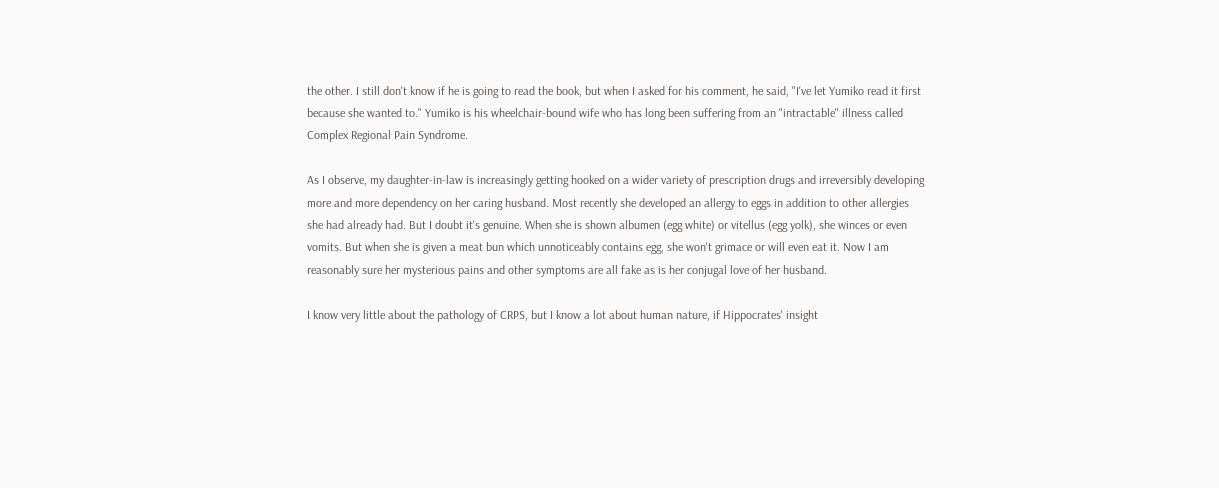the other. I still don't know if he is going to read the book, but when I asked for his comment, he said, "I've let Yumiko read it first because she wanted to." Yumiko is his wheelchair-bound wife who has long been suffering from an "intractable" illness called Complex Regional Pain Syndrome.

As I observe, my daughter-in-law is increasingly getting hooked on a wider variety of prescription drugs and irreversibly developing more and more dependency on her caring husband. Most recently she developed an allergy to eggs in addition to other allergies she had already had. But I doubt it's genuine. When she is shown albumen (egg white) or vitellus (egg yolk), she winces or even vomits. But when she is given a meat bun which unnoticeably contains egg, she won't grimace or will even eat it. Now I am reasonably sure her mysterious pains and other symptoms are all fake as is her conjugal love of her husband.

I know very little about the pathology of CRPS, but I know a lot about human nature, if Hippocrates' insight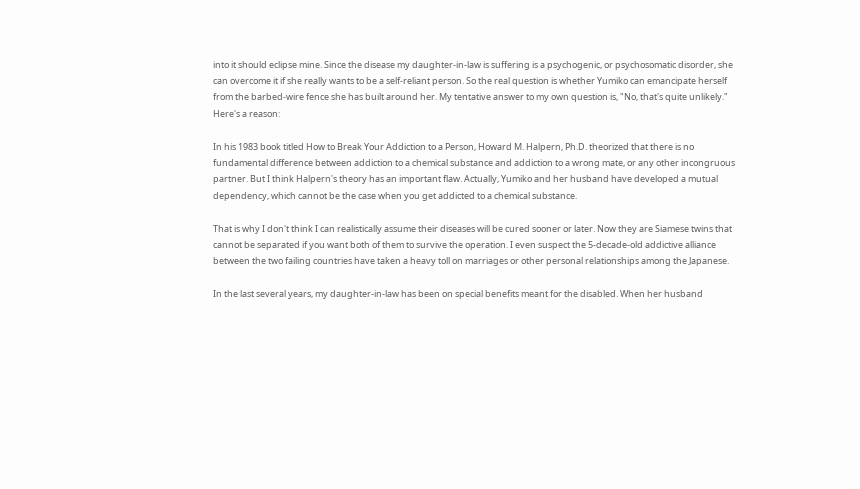into it should eclipse mine. Since the disease my daughter-in-law is suffering is a psychogenic, or psychosomatic disorder, she can overcome it if she really wants to be a self-reliant person. So the real question is whether Yumiko can emancipate herself from the barbed-wire fence she has built around her. My tentative answer to my own question is, "No, that's quite unlikely." Here's a reason:

In his 1983 book titled How to Break Your Addiction to a Person, Howard M. Halpern, Ph.D. theorized that there is no fundamental difference between addiction to a chemical substance and addiction to a wrong mate, or any other incongruous partner. But I think Halpern's theory has an important flaw. Actually, Yumiko and her husband have developed a mutual dependency, which cannot be the case when you get addicted to a chemical substance.

That is why I don't think I can realistically assume their diseases will be cured sooner or later. Now they are Siamese twins that cannot be separated if you want both of them to survive the operation. I even suspect the 5-decade-old addictive alliance between the two failing countries have taken a heavy toll on marriages or other personal relationships among the Japanese.

In the last several years, my daughter-in-law has been on special benefits meant for the disabled. When her husband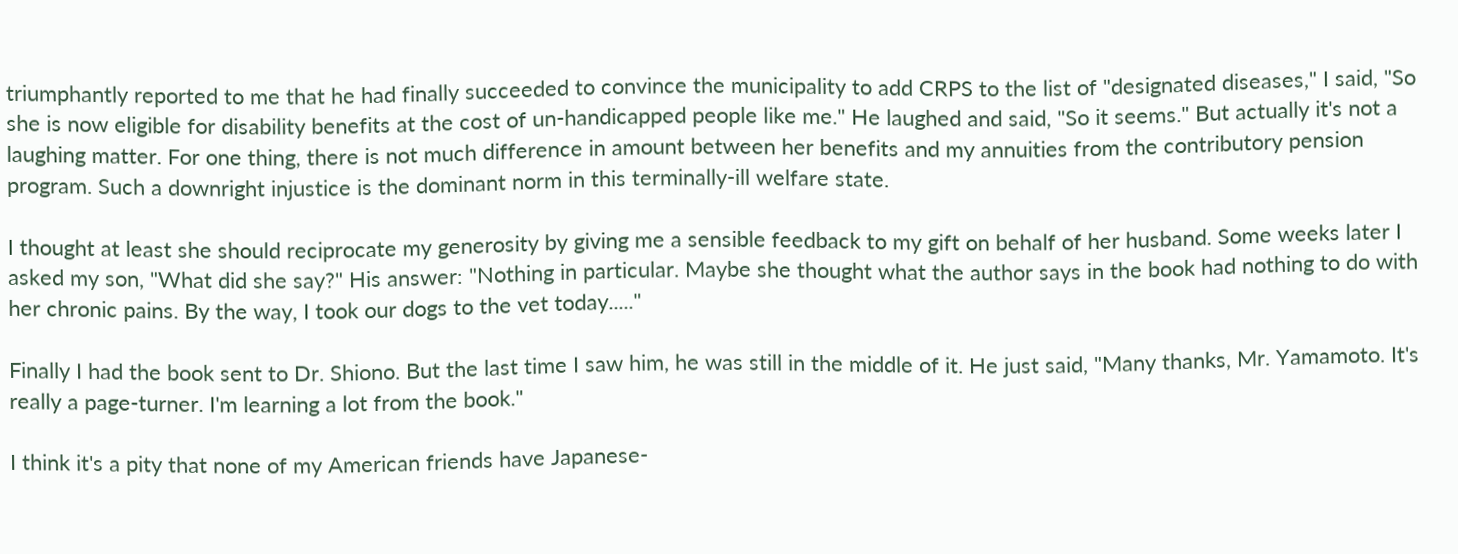triumphantly reported to me that he had finally succeeded to convince the municipality to add CRPS to the list of "designated diseases," I said, "So she is now eligible for disability benefits at the cost of un-handicapped people like me." He laughed and said, "So it seems." But actually it's not a laughing matter. For one thing, there is not much difference in amount between her benefits and my annuities from the contributory pension program. Such a downright injustice is the dominant norm in this terminally-ill welfare state.

I thought at least she should reciprocate my generosity by giving me a sensible feedback to my gift on behalf of her husband. Some weeks later I asked my son, "What did she say?" His answer: "Nothing in particular. Maybe she thought what the author says in the book had nothing to do with her chronic pains. By the way, I took our dogs to the vet today....."

Finally I had the book sent to Dr. Shiono. But the last time I saw him, he was still in the middle of it. He just said, "Many thanks, Mr. Yamamoto. It's really a page-turner. I'm learning a lot from the book."

I think it's a pity that none of my American friends have Japanese-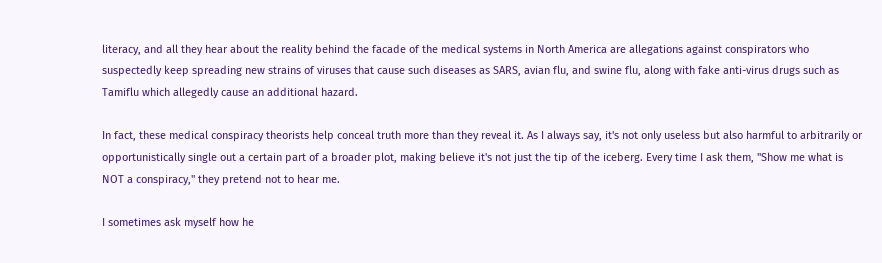literacy, and all they hear about the reality behind the facade of the medical systems in North America are allegations against conspirators who suspectedly keep spreading new strains of viruses that cause such diseases as SARS, avian flu, and swine flu, along with fake anti-virus drugs such as Tamiflu which allegedly cause an additional hazard.

In fact, these medical conspiracy theorists help conceal truth more than they reveal it. As I always say, it's not only useless but also harmful to arbitrarily or opportunistically single out a certain part of a broader plot, making believe it's not just the tip of the iceberg. Every time I ask them, "Show me what is NOT a conspiracy," they pretend not to hear me.

I sometimes ask myself how he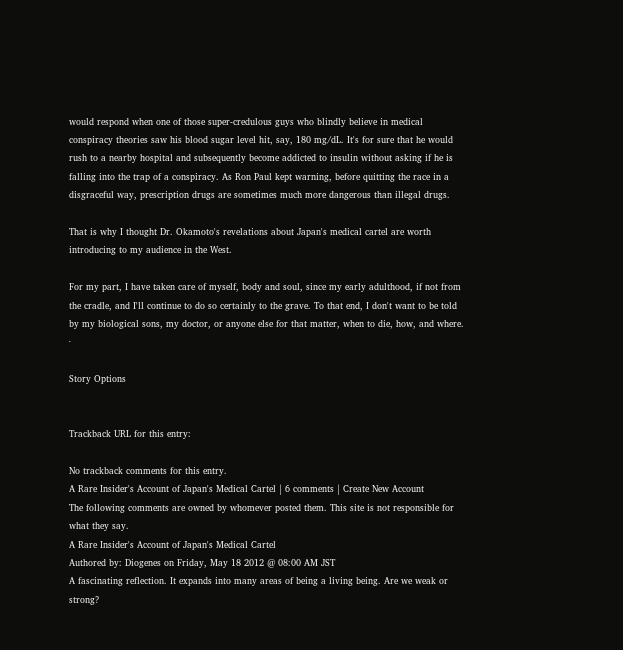would respond when one of those super-credulous guys who blindly believe in medical conspiracy theories saw his blood sugar level hit, say, 180 mg/dL. It's for sure that he would rush to a nearby hospital and subsequently become addicted to insulin without asking if he is falling into the trap of a conspiracy. As Ron Paul kept warning, before quitting the race in a disgraceful way, prescription drugs are sometimes much more dangerous than illegal drugs.

That is why I thought Dr. Okamoto's revelations about Japan's medical cartel are worth introducing to my audience in the West.

For my part, I have taken care of myself, body and soul, since my early adulthood, if not from the cradle, and I'll continue to do so certainly to the grave. To that end, I don't want to be told by my biological sons, my doctor, or anyone else for that matter, when to die, how, and where. ·

Story Options


Trackback URL for this entry:

No trackback comments for this entry.
A Rare Insider's Account of Japan's Medical Cartel | 6 comments | Create New Account
The following comments are owned by whomever posted them. This site is not responsible for what they say.
A Rare Insider's Account of Japan's Medical Cartel
Authored by: Diogenes on Friday, May 18 2012 @ 08:00 AM JST
A fascinating reflection. It expands into many areas of being a living being. Are we weak or strong?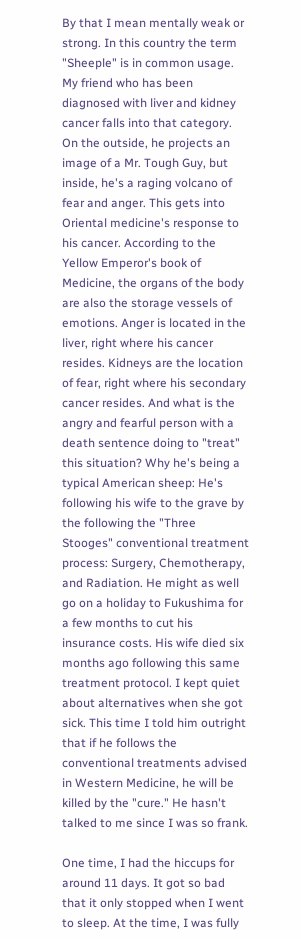By that I mean mentally weak or strong. In this country the term "Sheeple" is in common usage. My friend who has been diagnosed with liver and kidney cancer falls into that category. On the outside, he projects an image of a Mr. Tough Guy, but inside, he's a raging volcano of fear and anger. This gets into Oriental medicine's response to his cancer. According to the Yellow Emperor's book of Medicine, the organs of the body are also the storage vessels of emotions. Anger is located in the liver, right where his cancer resides. Kidneys are the location of fear, right where his secondary cancer resides. And what is the angry and fearful person with a death sentence doing to "treat" this situation? Why he's being a typical American sheep: He's following his wife to the grave by the following the "Three Stooges" conventional treatment process: Surgery, Chemotherapy, and Radiation. He might as well go on a holiday to Fukushima for a few months to cut his insurance costs. His wife died six months ago following this same treatment protocol. I kept quiet about alternatives when she got sick. This time I told him outright that if he follows the conventional treatments advised in Western Medicine, he will be killed by the "cure." He hasn't talked to me since I was so frank.

One time, I had the hiccups for around 11 days. It got so bad that it only stopped when I went to sleep. At the time, I was fully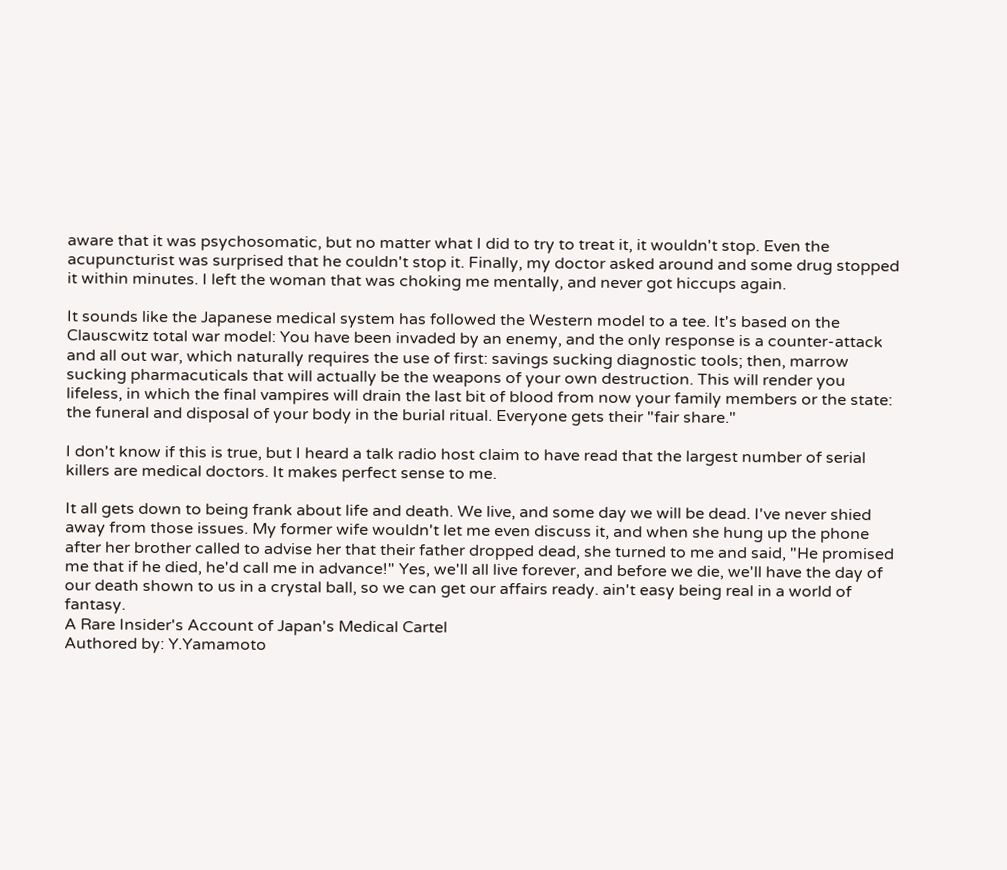aware that it was psychosomatic, but no matter what I did to try to treat it, it wouldn't stop. Even the acupuncturist was surprised that he couldn't stop it. Finally, my doctor asked around and some drug stopped it within minutes. I left the woman that was choking me mentally, and never got hiccups again.

It sounds like the Japanese medical system has followed the Western model to a tee. It's based on the Clauscwitz total war model: You have been invaded by an enemy, and the only response is a counter-attack and all out war, which naturally requires the use of first: savings sucking diagnostic tools; then, marrow sucking pharmacuticals that will actually be the weapons of your own destruction. This will render you lifeless, in which the final vampires will drain the last bit of blood from now your family members or the state: the funeral and disposal of your body in the burial ritual. Everyone gets their "fair share."

I don't know if this is true, but I heard a talk radio host claim to have read that the largest number of serial killers are medical doctors. It makes perfect sense to me.

It all gets down to being frank about life and death. We live, and some day we will be dead. I've never shied away from those issues. My former wife wouldn't let me even discuss it, and when she hung up the phone after her brother called to advise her that their father dropped dead, she turned to me and said, "He promised me that if he died, he'd call me in advance!" Yes, we'll all live forever, and before we die, we'll have the day of our death shown to us in a crystal ball, so we can get our affairs ready. ain't easy being real in a world of fantasy.
A Rare Insider's Account of Japan's Medical Cartel
Authored by: Y.Yamamoto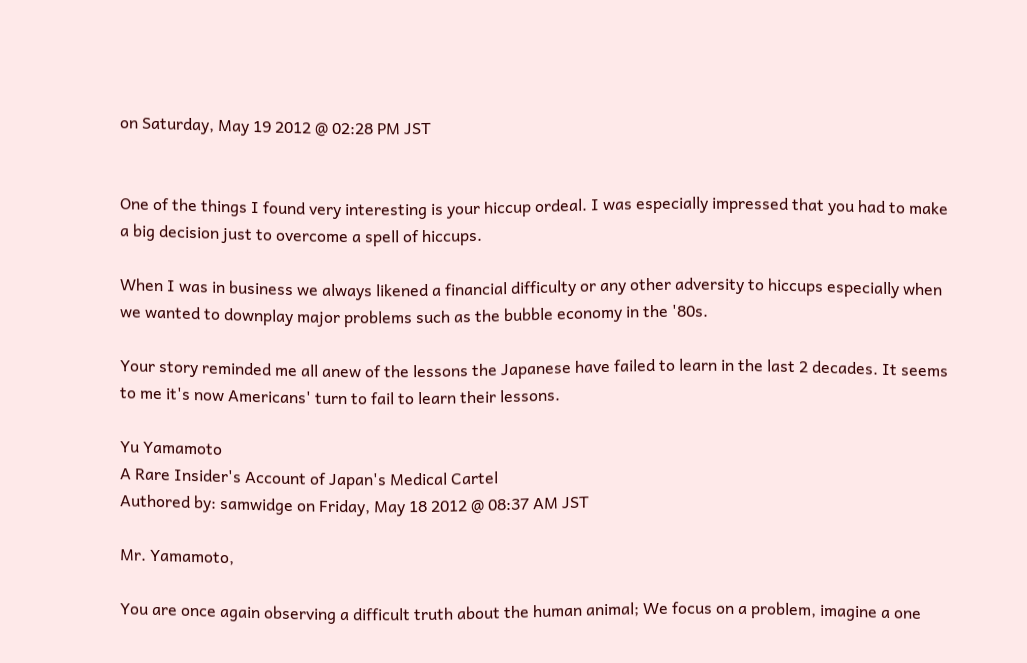on Saturday, May 19 2012 @ 02:28 PM JST


One of the things I found very interesting is your hiccup ordeal. I was especially impressed that you had to make a big decision just to overcome a spell of hiccups.

When I was in business we always likened a financial difficulty or any other adversity to hiccups especially when we wanted to downplay major problems such as the bubble economy in the '80s.

Your story reminded me all anew of the lessons the Japanese have failed to learn in the last 2 decades. It seems to me it's now Americans' turn to fail to learn their lessons.

Yu Yamamoto
A Rare Insider's Account of Japan's Medical Cartel
Authored by: samwidge on Friday, May 18 2012 @ 08:37 AM JST

Mr. Yamamoto,

You are once again observing a difficult truth about the human animal; We focus on a problem, imagine a one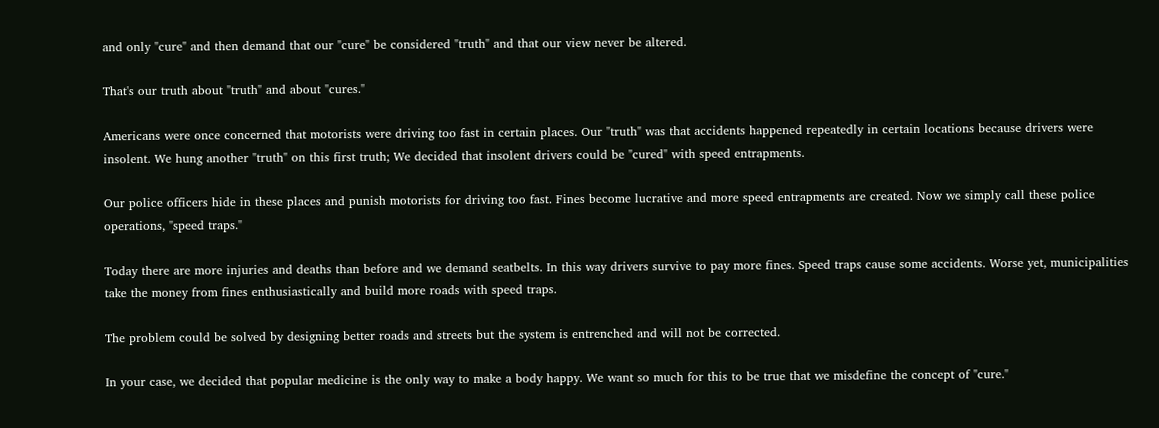and only "cure" and then demand that our "cure" be considered "truth" and that our view never be altered.

That's our truth about "truth" and about "cures."

Americans were once concerned that motorists were driving too fast in certain places. Our "truth" was that accidents happened repeatedly in certain locations because drivers were insolent. We hung another "truth" on this first truth; We decided that insolent drivers could be "cured" with speed entrapments.

Our police officers hide in these places and punish motorists for driving too fast. Fines become lucrative and more speed entrapments are created. Now we simply call these police operations, "speed traps."

Today there are more injuries and deaths than before and we demand seatbelts. In this way drivers survive to pay more fines. Speed traps cause some accidents. Worse yet, municipalities take the money from fines enthusiastically and build more roads with speed traps.

The problem could be solved by designing better roads and streets but the system is entrenched and will not be corrected.

In your case, we decided that popular medicine is the only way to make a body happy. We want so much for this to be true that we misdefine the concept of "cure."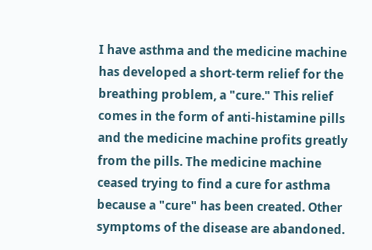I have asthma and the medicine machine has developed a short-term relief for the breathing problem, a "cure." This relief comes in the form of anti-histamine pills and the medicine machine profits greatly from the pills. The medicine machine ceased trying to find a cure for asthma because a "cure" has been created. Other symptoms of the disease are abandoned.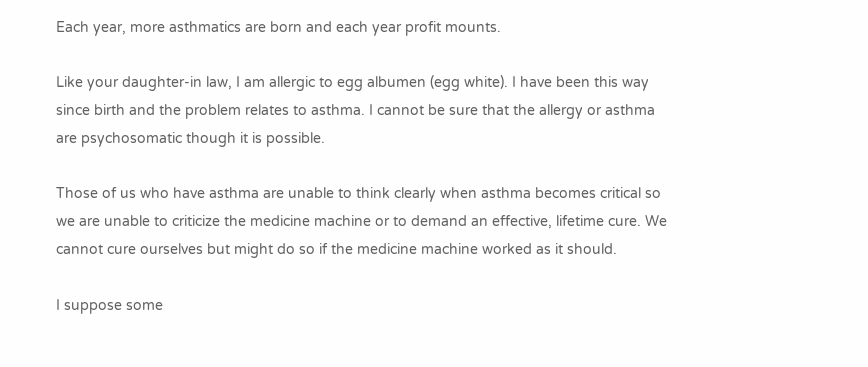Each year, more asthmatics are born and each year profit mounts.

Like your daughter-in law, I am allergic to egg albumen (egg white). I have been this way since birth and the problem relates to asthma. I cannot be sure that the allergy or asthma are psychosomatic though it is possible.

Those of us who have asthma are unable to think clearly when asthma becomes critical so we are unable to criticize the medicine machine or to demand an effective, lifetime cure. We cannot cure ourselves but might do so if the medicine machine worked as it should.

I suppose some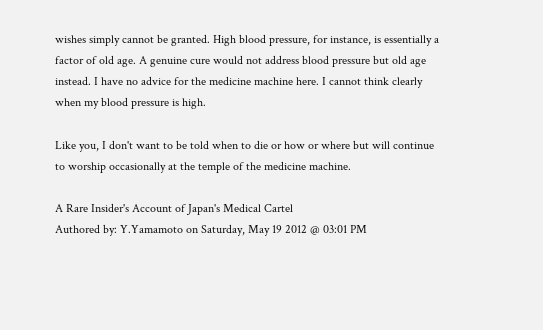wishes simply cannot be granted. High blood pressure, for instance, is essentially a factor of old age. A genuine cure would not address blood pressure but old age instead. I have no advice for the medicine machine here. I cannot think clearly when my blood pressure is high.

Like you, I don't want to be told when to die or how or where but will continue to worship occasionally at the temple of the medicine machine.

A Rare Insider's Account of Japan's Medical Cartel
Authored by: Y.Yamamoto on Saturday, May 19 2012 @ 03:01 PM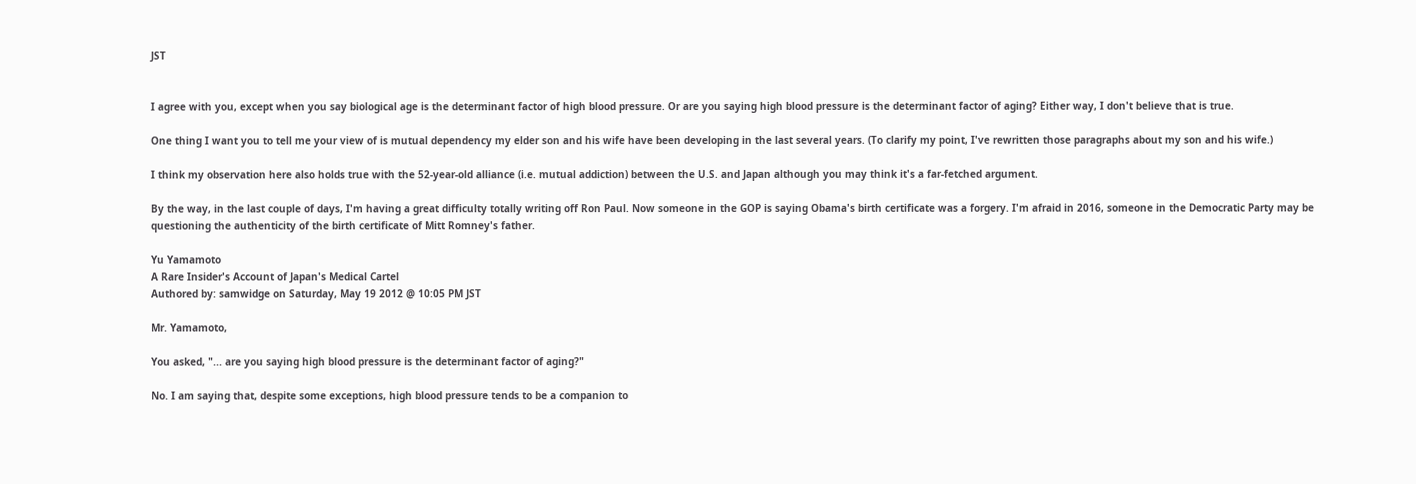JST


I agree with you, except when you say biological age is the determinant factor of high blood pressure. Or are you saying high blood pressure is the determinant factor of aging? Either way, I don't believe that is true.

One thing I want you to tell me your view of is mutual dependency my elder son and his wife have been developing in the last several years. (To clarify my point, I've rewritten those paragraphs about my son and his wife.)

I think my observation here also holds true with the 52-year-old alliance (i.e. mutual addiction) between the U.S. and Japan although you may think it's a far-fetched argument.

By the way, in the last couple of days, I'm having a great difficulty totally writing off Ron Paul. Now someone in the GOP is saying Obama's birth certificate was a forgery. I'm afraid in 2016, someone in the Democratic Party may be questioning the authenticity of the birth certificate of Mitt Romney's father.

Yu Yamamoto
A Rare Insider's Account of Japan's Medical Cartel
Authored by: samwidge on Saturday, May 19 2012 @ 10:05 PM JST

Mr. Yamamoto,

You asked, "... are you saying high blood pressure is the determinant factor of aging?"

No. I am saying that, despite some exceptions, high blood pressure tends to be a companion to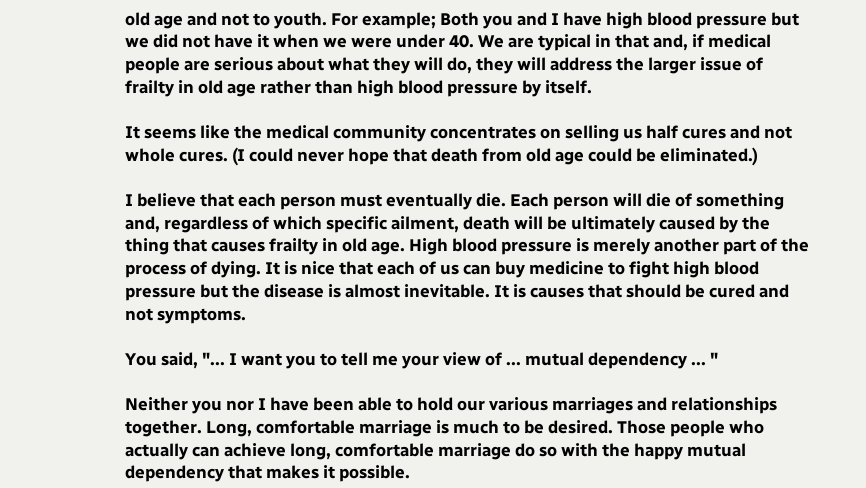old age and not to youth. For example; Both you and I have high blood pressure but we did not have it when we were under 40. We are typical in that and, if medical people are serious about what they will do, they will address the larger issue of frailty in old age rather than high blood pressure by itself.

It seems like the medical community concentrates on selling us half cures and not whole cures. (I could never hope that death from old age could be eliminated.)

I believe that each person must eventually die. Each person will die of something and, regardless of which specific ailment, death will be ultimately caused by the thing that causes frailty in old age. High blood pressure is merely another part of the process of dying. It is nice that each of us can buy medicine to fight high blood pressure but the disease is almost inevitable. It is causes that should be cured and not symptoms.

You said, "... I want you to tell me your view of ... mutual dependency ... "

Neither you nor I have been able to hold our various marriages and relationships together. Long, comfortable marriage is much to be desired. Those people who actually can achieve long, comfortable marriage do so with the happy mutual dependency that makes it possible.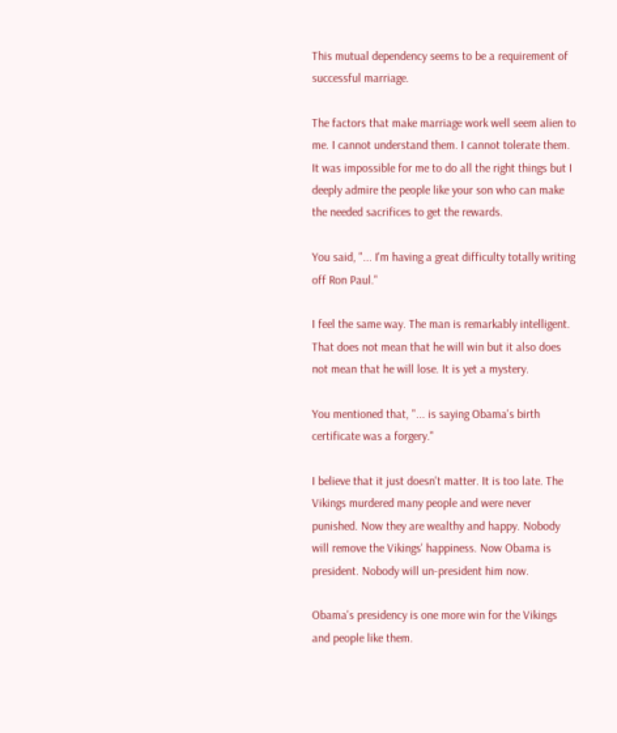This mutual dependency seems to be a requirement of successful marriage.

The factors that make marriage work well seem alien to me. I cannot understand them. I cannot tolerate them. It was impossible for me to do all the right things but I deeply admire the people like your son who can make the needed sacrifices to get the rewards.

You said, "... I'm having a great difficulty totally writing off Ron Paul."

I feel the same way. The man is remarkably intelligent. That does not mean that he will win but it also does not mean that he will lose. It is yet a mystery.

You mentioned that, "... is saying Obama's birth certificate was a forgery."

I believe that it just doesn't matter. It is too late. The Vikings murdered many people and were never punished. Now they are wealthy and happy. Nobody will remove the Vikings' happiness. Now Obama is president. Nobody will un-president him now.

Obama's presidency is one more win for the Vikings and people like them.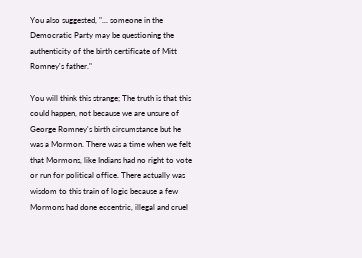You also suggested, "... someone in the Democratic Party may be questioning the authenticity of the birth certificate of Mitt Romney's father."

You will think this strange; The truth is that this could happen, not because we are unsure of George Romney's birth circumstance but he was a Mormon. There was a time when we felt that Mormons, like Indians had no right to vote or run for political office. There actually was wisdom to this train of logic because a few Mormons had done eccentric, illegal and cruel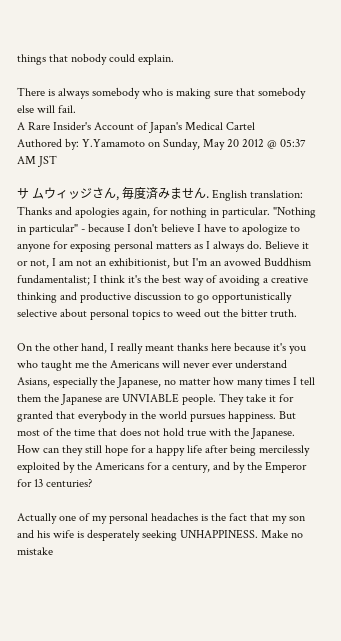things that nobody could explain.

There is always somebody who is making sure that somebody else will fail.
A Rare Insider's Account of Japan's Medical Cartel
Authored by: Y.Yamamoto on Sunday, May 20 2012 @ 05:37 AM JST

サ ムウィッジさん, 毎度済みません. English translation: Thanks and apologies again, for nothing in particular. "Nothing in particular" - because I don't believe I have to apologize to anyone for exposing personal matters as I always do. Believe it or not, I am not an exhibitionist, but I'm an avowed Buddhism fundamentalist; I think it's the best way of avoiding a creative thinking and productive discussion to go opportunistically selective about personal topics to weed out the bitter truth.

On the other hand, I really meant thanks here because it's you who taught me the Americans will never ever understand Asians, especially the Japanese, no matter how many times I tell them the Japanese are UNVIABLE people. They take it for granted that everybody in the world pursues happiness. But most of the time that does not hold true with the Japanese. How can they still hope for a happy life after being mercilessly exploited by the Americans for a century, and by the Emperor for 13 centuries?

Actually one of my personal headaches is the fact that my son and his wife is desperately seeking UNHAPPINESS. Make no mistake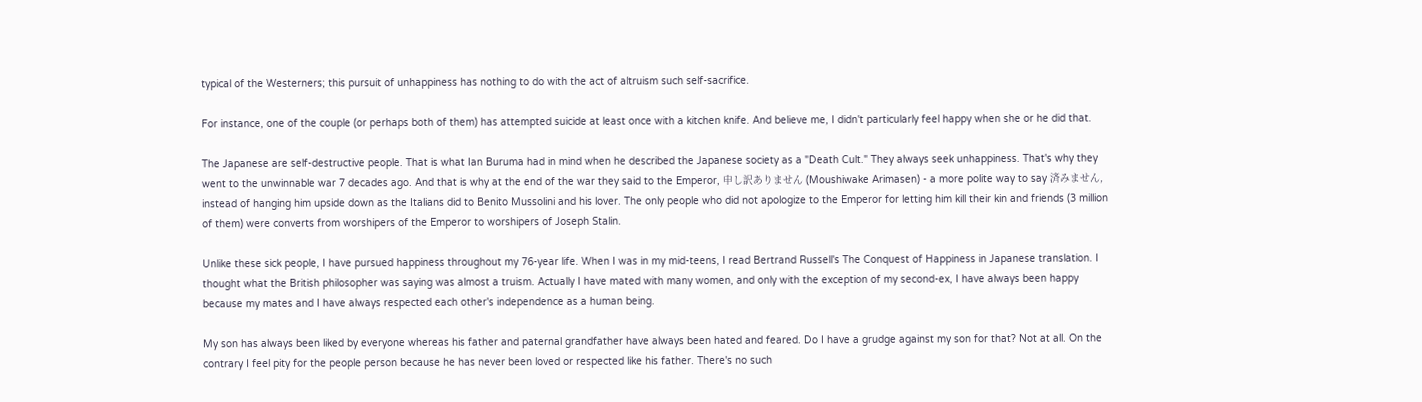typical of the Westerners; this pursuit of unhappiness has nothing to do with the act of altruism such self-sacrifice.

For instance, one of the couple (or perhaps both of them) has attempted suicide at least once with a kitchen knife. And believe me, I didn't particularly feel happy when she or he did that.

The Japanese are self-destructive people. That is what Ian Buruma had in mind when he described the Japanese society as a "Death Cult." They always seek unhappiness. That's why they went to the unwinnable war 7 decades ago. And that is why at the end of the war they said to the Emperor, 申し訳ありません (Moushiwake Arimasen) - a more polite way to say 済みません, instead of hanging him upside down as the Italians did to Benito Mussolini and his lover. The only people who did not apologize to the Emperor for letting him kill their kin and friends (3 million of them) were converts from worshipers of the Emperor to worshipers of Joseph Stalin.

Unlike these sick people, I have pursued happiness throughout my 76-year life. When I was in my mid-teens, I read Bertrand Russell's The Conquest of Happiness in Japanese translation. I thought what the British philosopher was saying was almost a truism. Actually I have mated with many women, and only with the exception of my second-ex, I have always been happy because my mates and I have always respected each other's independence as a human being.

My son has always been liked by everyone whereas his father and paternal grandfather have always been hated and feared. Do I have a grudge against my son for that? Not at all. On the contrary I feel pity for the people person because he has never been loved or respected like his father. There's no such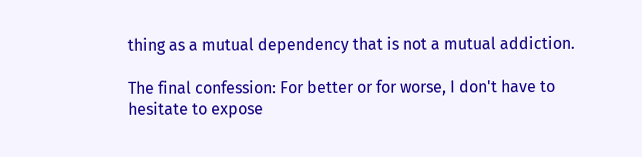thing as a mutual dependency that is not a mutual addiction.

The final confession: For better or for worse, I don't have to hesitate to expose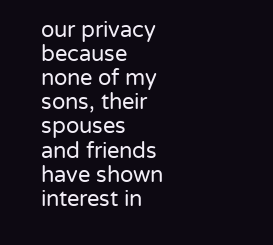our privacy because none of my sons, their spouses and friends have shown interest in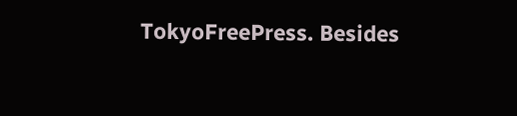TokyoFreePress. Besides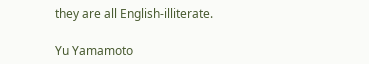they are all English-illiterate.

Yu Yamamoto